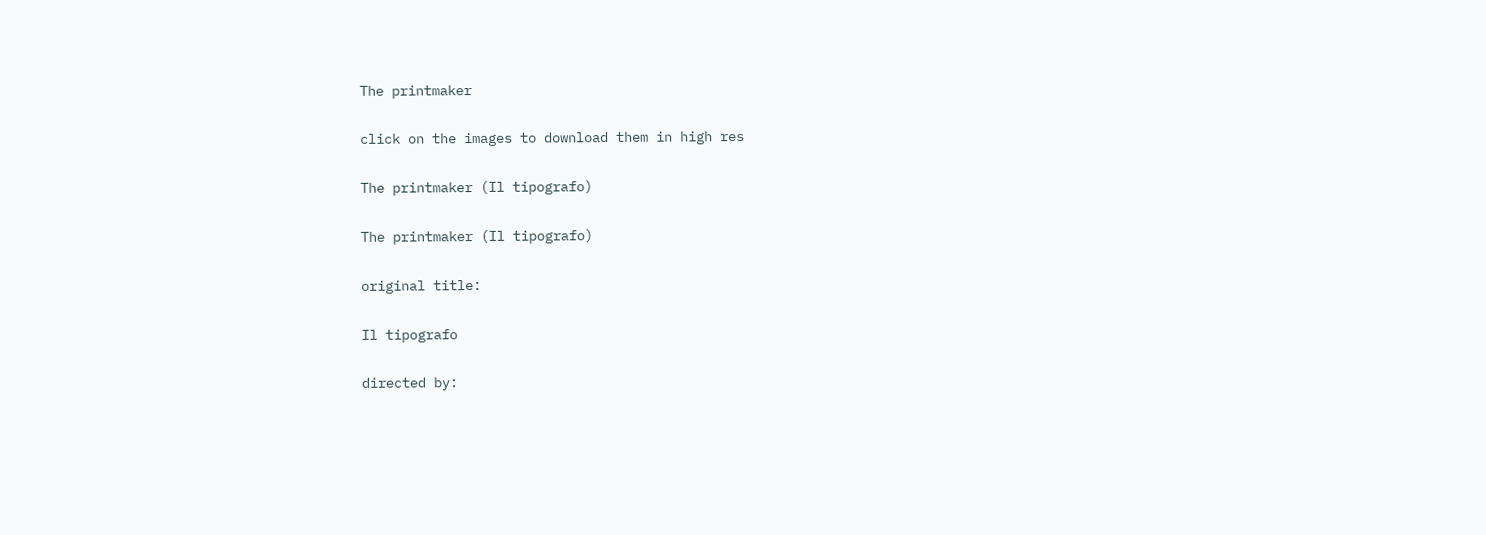The printmaker

click on the images to download them in high res

The printmaker (Il tipografo)

The printmaker (Il tipografo)

original title:

Il tipografo

directed by: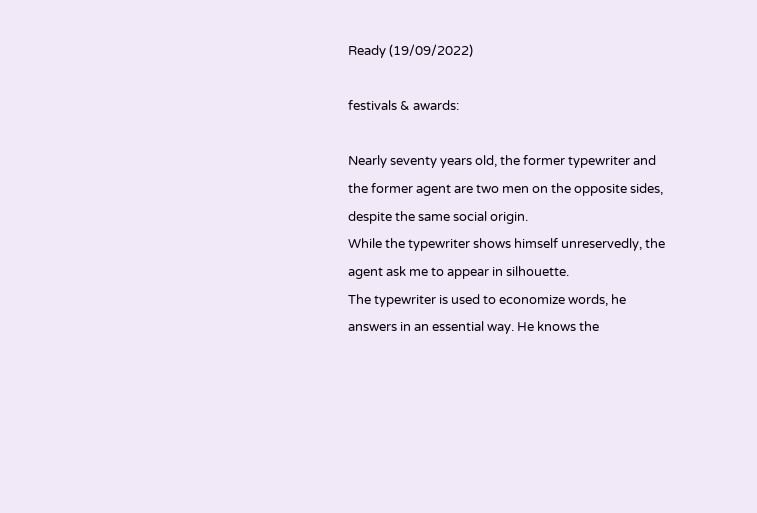Ready (19/09/2022)

festivals & awards:

Nearly seventy years old, the former typewriter and the former agent are two men on the opposite sides, despite the same social origin.
While the typewriter shows himself unreservedly, the agent ask me to appear in silhouette.
The typewriter is used to economize words, he answers in an essential way. He knows the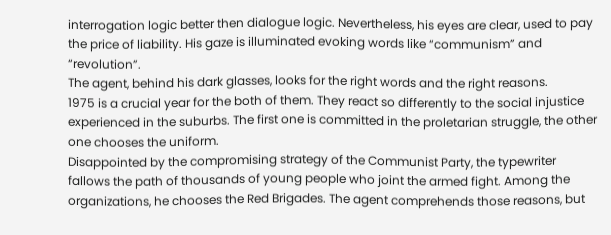interrogation logic better then dialogue logic. Nevertheless, his eyes are clear, used to pay the price of liability. His gaze is illuminated evoking words like “communism” and “revolution”.
The agent, behind his dark glasses, looks for the right words and the right reasons.
1975 is a crucial year for the both of them. They react so differently to the social injustice experienced in the suburbs. The first one is committed in the proletarian struggle, the other one chooses the uniform.
Disappointed by the compromising strategy of the Communist Party, the typewriter fallows the path of thousands of young people who joint the armed fight. Among the organizations, he chooses the Red Brigades. The agent comprehends those reasons, but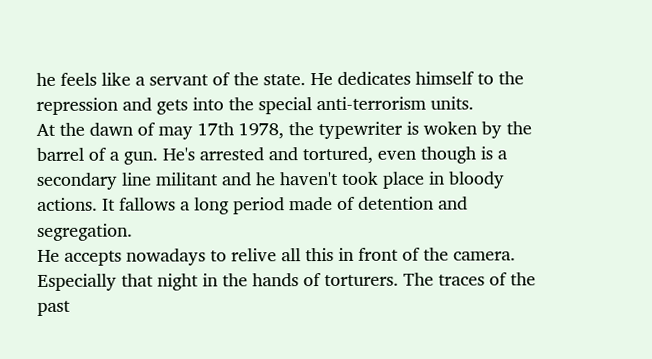he feels like a servant of the state. He dedicates himself to the repression and gets into the special anti-terrorism units.
At the dawn of may 17th 1978, the typewriter is woken by the barrel of a gun. He's arrested and tortured, even though is a secondary line militant and he haven't took place in bloody actions. It fallows a long period made of detention and segregation.
He accepts nowadays to relive all this in front of the camera. Especially that night in the hands of torturers. The traces of the past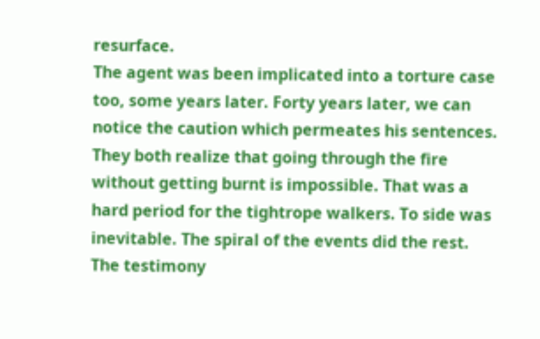resurface.
The agent was been implicated into a torture case too, some years later. Forty years later, we can notice the caution which permeates his sentences.
They both realize that going through the fire without getting burnt is impossible. That was a hard period for the tightrope walkers. To side was inevitable. The spiral of the events did the rest.
The testimony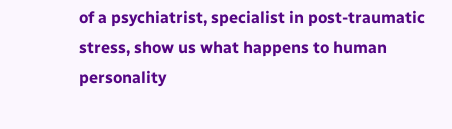of a psychiatrist, specialist in post-traumatic stress, show us what happens to human personality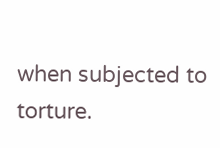when subjected to torture.